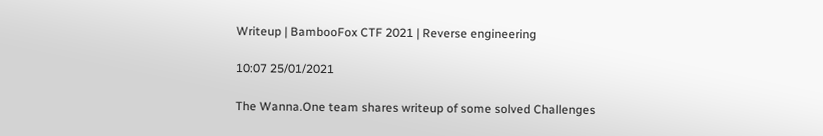Writeup | BambooFox CTF 2021 | Reverse engineering

10:07 25/01/2021

The Wanna.One team shares writeup of some solved Challenges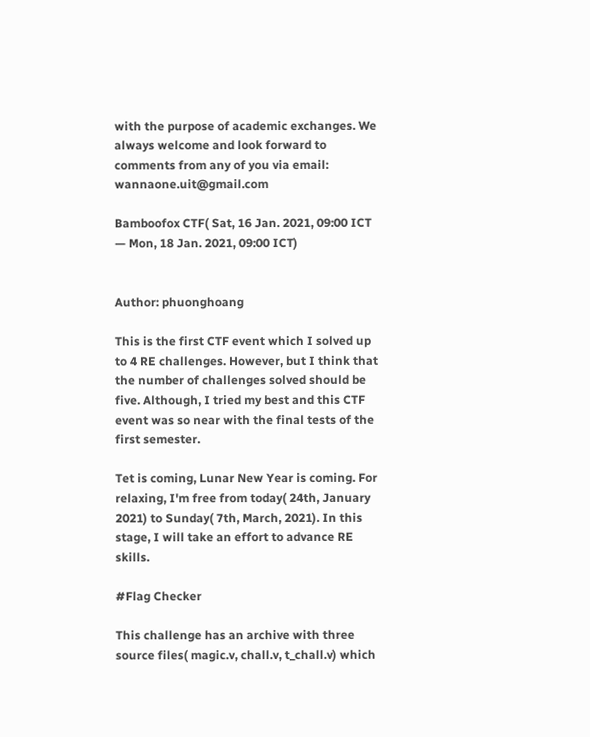with the purpose of academic exchanges. We always welcome and look forward to comments from any of you via email: wannaone.uit@gmail.com

Bamboofox CTF( Sat, 16 Jan. 2021, 09:00 ICT — Mon, 18 Jan. 2021, 09:00 ICT)


Author: phuonghoang

This is the first CTF event which I solved up to 4 RE challenges. However, but I think that the number of challenges solved should be five. Although, I tried my best and this CTF event was so near with the final tests of the first semester.

Tet is coming, Lunar New Year is coming. For relaxing, I'm free from today( 24th, January 2021) to Sunday( 7th, March, 2021). In this stage, I will take an effort to advance RE skills.

#Flag Checker

This challenge has an archive with three source files( magic.v, chall.v, t_chall.v) which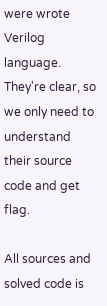were wrote Verilog language. They're clear, so we only need to understand their source code and get flag.

All sources and solved code is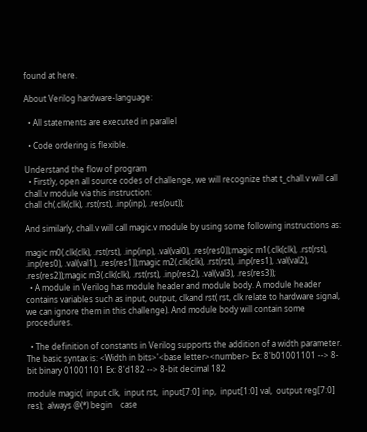found at here.

About Verilog hardware-language:

  • All statements are executed in parallel

  • Code ordering is flexible.

Understand the flow of program
  • Firstly, open all source codes of challenge, we will recognize that t_chall.v will call chall.v module via this instruction:
chall ch(.clk(clk), .rst(rst), .inp(inp), .res(out));

And similarly, chall.v will call magic.v module by using some following instructions as:

magic m0(.clk(clk), .rst(rst), .inp(inp), .val(val0), .res(res0));magic m1(.clk(clk), .rst(rst), .inp(res0), .val(val1), .res(res1));magic m2(.clk(clk), .rst(rst), .inp(res1), .val(val2), .res(res2));magic m3(.clk(clk), .rst(rst), .inp(res2), .val(val3), .res(res3));
  • A module in Verilog has module header and module body. A module header contains variables such as input, output, clkand rst( rst, clk relate to hardware signal, we can ignore them in this challenge). And module body will contain some procedures.

  • The definition of constants in Verilog supports the addition of a width parameter. The basic syntax is: <Width in bits>'<base letter><number> Ex: 8'b01001101 --> 8-bit binary 01001101 Ex: 8'd182 --> 8-bit decimal 182

module magic(  input clk,  input rst,  input[7:0] inp,  input[1:0] val,  output reg[7:0] res);  always @(*) begin    case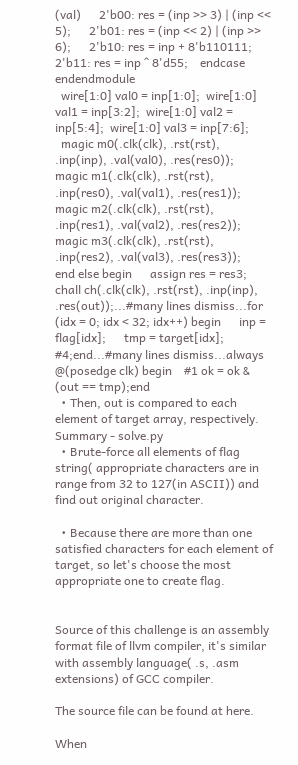(val)      2'b00: res = (inp >> 3) | (inp << 5);      2'b01: res = (inp << 2) | (inp >> 6);      2'b10: res = inp + 8'b110111;      2'b11: res = inp ^ 8'd55;    endcase  endendmodule
  wire[1:0] val0 = inp[1:0];  wire[1:0] val1 = inp[3:2];  wire[1:0] val2 = inp[5:4];  wire[1:0] val3 = inp[7:6];
  magic m0(.clk(clk), .rst(rst), .inp(inp), .val(val0), .res(res0));    magic m1(.clk(clk), .rst(rst), .inp(res0), .val(val1), .res(res1));  magic m2(.clk(clk), .rst(rst), .inp(res1), .val(val2), .res(res2));  magic m3(.clk(clk), .rst(rst), .inp(res2), .val(val3), .res(res3));
end else begin      assign res = res3;
chall ch(.clk(clk), .rst(rst), .inp(inp), .res(out));...#many lines dismiss...for (idx = 0; idx < 32; idx++) begin      inp = flag[idx];      tmp = target[idx];      #4;end...#many lines dismiss...always @(posedge clk) begin    #1 ok = ok & (out == tmp);end
  • Then, out is compared to each element of target array, respectively.
Summary - solve.py
  • Brute-force all elements of flag string( appropriate characters are in range from 32 to 127(in ASCII)) and find out original character.

  • Because there are more than one satisfied characters for each element of target, so let's choose the most appropriate one to create flag.


Source of this challenge is an assembly format file of llvm compiler, it's similar with assembly language( .s, .asm extensions) of GCC compiler.

The source file can be found at here.

When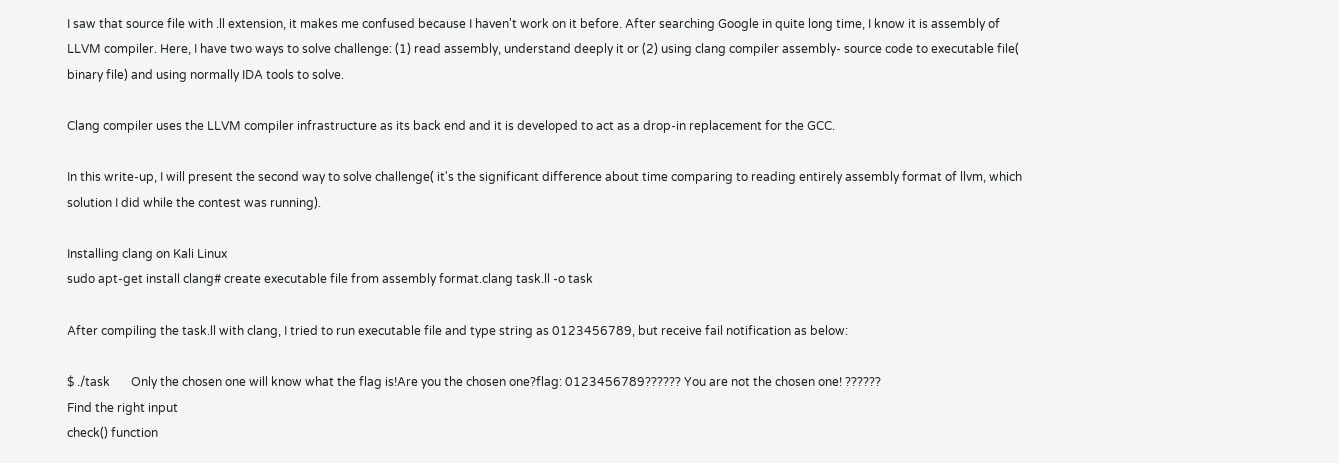I saw that source file with .ll extension, it makes me confused because I haven't work on it before. After searching Google in quite long time, I know it is assembly of LLVM compiler. Here, I have two ways to solve challenge: (1) read assembly, understand deeply it or (2) using clang compiler assembly- source code to executable file( binary file) and using normally IDA tools to solve.

Clang compiler uses the LLVM compiler infrastructure as its back end and it is developed to act as a drop-in replacement for the GCC.

In this write-up, I will present the second way to solve challenge( it's the significant difference about time comparing to reading entirely assembly format of llvm, which solution I did while the contest was running).

Installing clang on Kali Linux
sudo apt-get install clang# create executable file from assembly format.clang task.ll -o task

After compiling the task.ll with clang, I tried to run executable file and type string as 0123456789, but receive fail notification as below:

$ ./task       Only the chosen one will know what the flag is!Are you the chosen one?flag: 0123456789?????? You are not the chosen one! ??????
Find the right input
check() function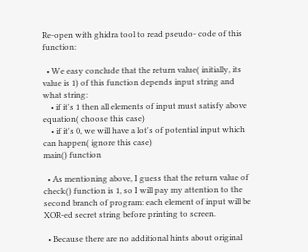Re-open with ghidra tool to read pseudo- code of this function:

  • We easy conclude that the return value( initially, its value is 1) of this function depends input string and what string:
    • if it's 1 then all elements of input must satisfy above equation( choose this case)
    • if it's 0, we will have a lot's of potential input which can happen( ignore this case)
main() function

  • As mentioning above, I guess that the return value of check() function is 1, so I will pay my attention to the second branch of program: each element of input will be XOR-ed secret string before printing to screen.

  • Because there are no additional hints about original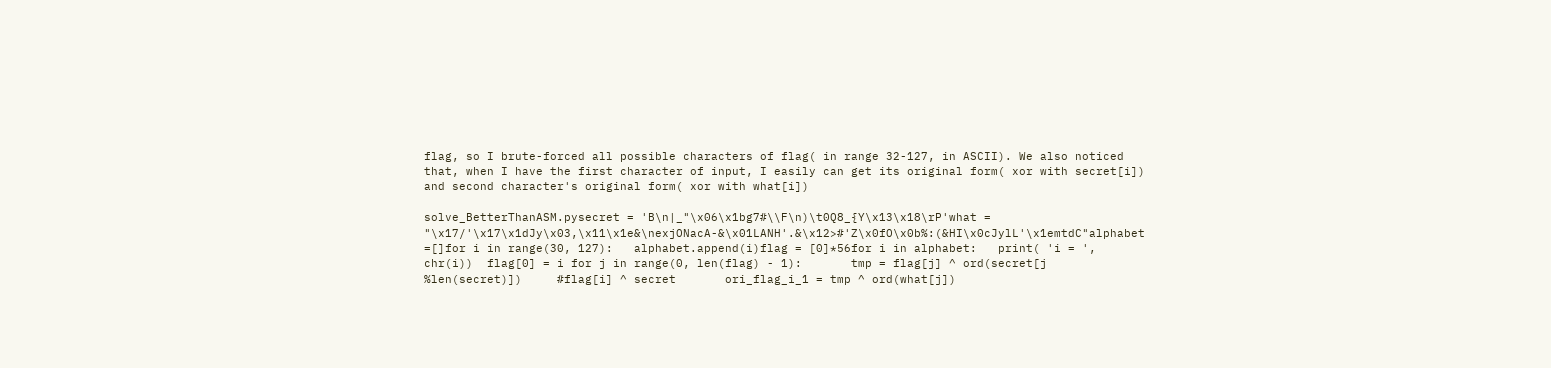flag, so I brute-forced all possible characters of flag( in range 32-127, in ASCII). We also noticed that, when I have the first character of input, I easily can get its original form( xor with secret[i]) and second character's original form( xor with what[i])

solve_BetterThanASM.pysecret = 'B\n|_"\x06\x1bg7#\\F\n)\t0Q8_{Y\x13\x18\rP'what = "\x17/'\x17\x1dJy\x03,\x11\x1e&\nexjONacA-&\x01LANH'.&\x12>#'Z\x0fO\x0b%:(&HI\x0cJylL'\x1emtdC"alphabet =[]for i in range(30, 127):   alphabet.append(i)flag = [0]*56for i in alphabet:   print( 'i = ', chr(i))  flag[0] = i for j in range(0, len(flag) - 1):       tmp = flag[j] ^ ord(secret[j %len(secret)])     #flag[i] ^ secret       ori_flag_i_1 = tmp ^ ord(what[j])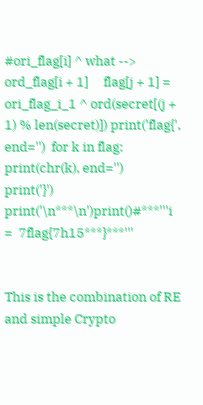#ori_flag[i] ^ what --> ord_flag[i + 1]     flag[j + 1] = ori_flag_i_1 ^ ord(secret[(j + 1) % len(secret)]) print('flag{', end='')  for k in flag:      print(chr(k), end='')   print('}')  print('\n***\n')print()#***'''i =  7flag{7h15***}***'''


This is the combination of RE and simple Crypto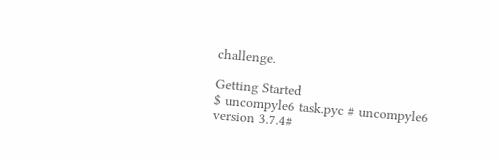challenge.

Getting Started
$ uncompyle6 task.pyc # uncompyle6 version 3.7.4#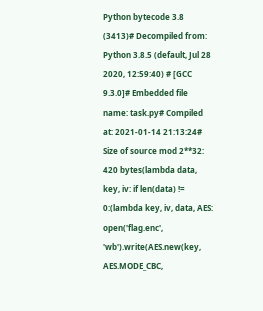Python bytecode 3.8 (3413)# Decompiled from: Python 3.8.5 (default, Jul 28 2020, 12:59:40) # [GCC 9.3.0]# Embedded file name: task.py# Compiled at: 2021-01-14 21:13:24# Size of source mod 2**32: 420 bytes(lambda data, key, iv: if len(data) != 0:(lambda key, iv, data, AES: open('flag.enc', 'wb').write(AES.new(key, AES.MODE_CBC,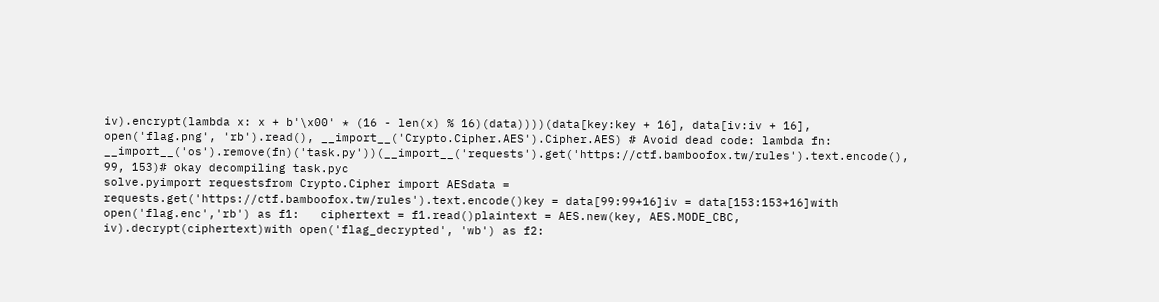iv).encrypt(lambda x: x + b'\x00' * (16 - len(x) % 16)(data))))(data[key:key + 16], data[iv:iv + 16], open('flag.png', 'rb').read(), __import__('Crypto.Cipher.AES').Cipher.AES) # Avoid dead code: lambda fn: __import__('os').remove(fn)('task.py'))(__import__('requests').get('https://ctf.bamboofox.tw/rules').text.encode(), 99, 153)# okay decompiling task.pyc
solve.pyimport requestsfrom Crypto.Cipher import AESdata = requests.get('https://ctf.bamboofox.tw/rules').text.encode()key = data[99:99+16]iv = data[153:153+16]with open('flag.enc','rb') as f1:   ciphertext = f1.read()plaintext = AES.new(key, AES.MODE_CBC, iv).decrypt(ciphertext)with open('flag_decrypted', 'wb') as f2: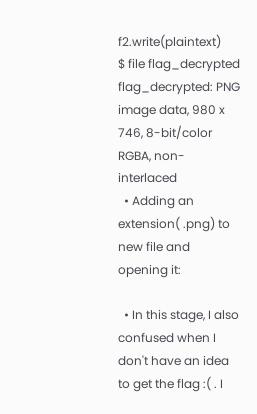f2.write(plaintext)
$ file flag_decrypted flag_decrypted: PNG image data, 980 x 746, 8-bit/color RGBA, non-interlaced
  • Adding an extension( .png) to new file and opening it:

  • In this stage, I also confused when I don't have an idea to get the flag :( . I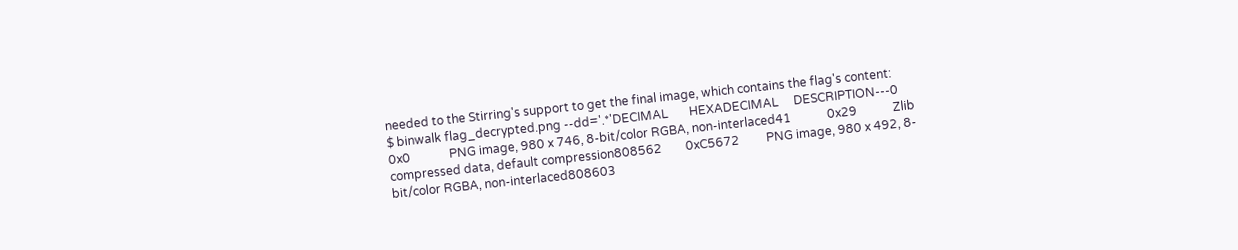needed to the Stirring's support to get the final image, which contains the flag's content:
$ binwalk flag_decrypted.png --dd='.*'DECIMAL       HEXADECIMAL     DESCRIPTION---0             0x0             PNG image, 980 x 746, 8-bit/color RGBA, non-interlaced41            0x29            Zlib compressed data, default compression808562        0xC5672         PNG image, 980 x 492, 8-bit/color RGBA, non-interlaced808603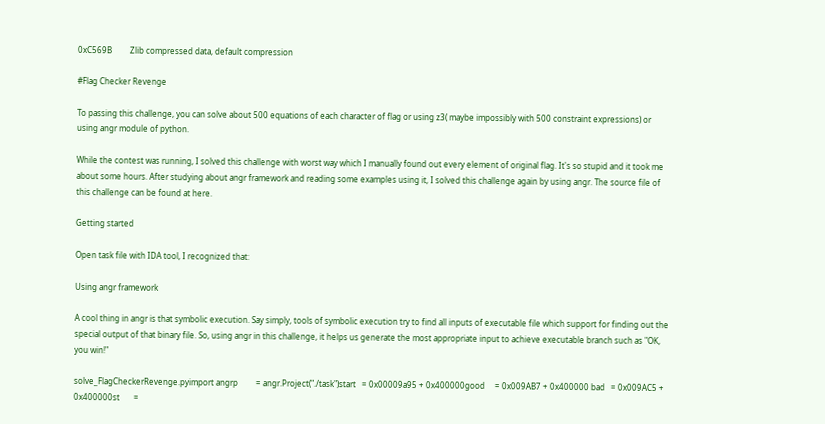0xC569B         Zlib compressed data, default compression

#Flag Checker Revenge

To passing this challenge, you can solve about 500 equations of each character of flag or using z3( maybe impossibly with 500 constraint expressions) or using angr module of python.

While the contest was running, I solved this challenge with worst way which I manually found out every element of original flag. It's so stupid and it took me about some hours. After studying about angr framework and reading some examples using it, I solved this challenge again by using angr. The source file of this challenge can be found at here.

Getting started

Open task file with IDA tool, I recognized that:

Using angr framework

A cool thing in angr is that symbolic execution. Say simply, tools of symbolic execution try to find all inputs of executable file which support for finding out the special output of that binary file. So, using angr in this challenge, it helps us generate the most appropriate input to achieve executable branch such as "OK, you win!"

solve_FlagCheckerRevenge.pyimport angrp         = angr.Project("./task")start   = 0x00009a95 + 0x400000good     = 0x009AB7 + 0x400000 bad   = 0x009AC5 + 0x400000st       =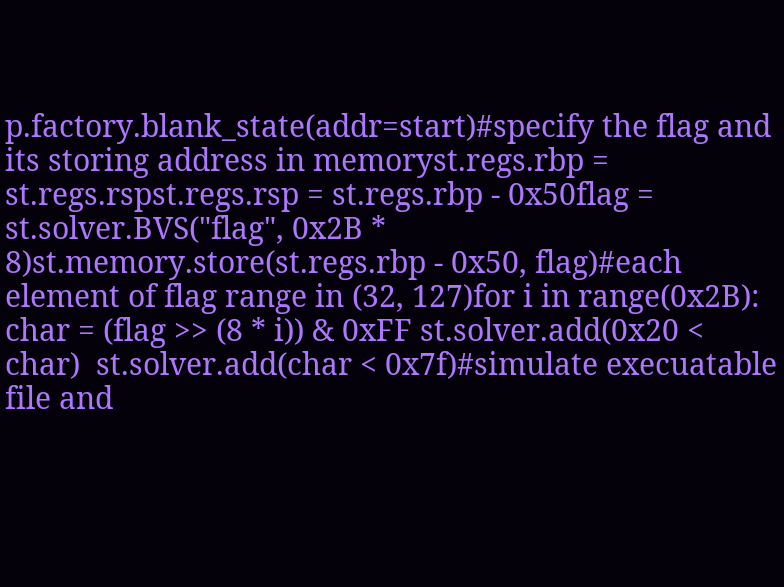p.factory.blank_state(addr=start)#specify the flag and its storing address in memoryst.regs.rbp = st.regs.rspst.regs.rsp = st.regs.rbp - 0x50flag = st.solver.BVS("flag", 0x2B * 8)st.memory.store(st.regs.rbp - 0x50, flag)#each element of flag range in (32, 127)for i in range(0x2B):   char = (flag >> (8 * i)) & 0xFF st.solver.add(0x20 < char)  st.solver.add(char < 0x7f)#simulate execuatable file and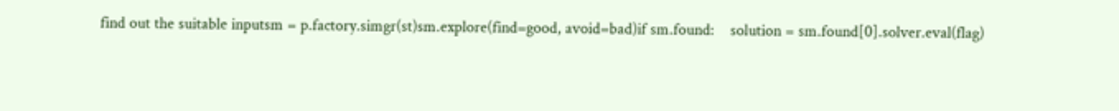find out the suitable inputsm = p.factory.simgr(st)sm.explore(find=good, avoid=bad)if sm.found:    solution = sm.found[0].solver.eval(flag)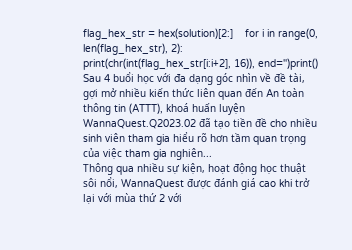flag_hex_str = hex(solution)[2:]    for i in range(0, len(flag_hex_str), 2):        print(chr(int(flag_hex_str[i:i+2], 16)), end='')print()
Sau 4 buổi học với đa dạng góc nhìn về đề tài, gợi mở nhiều kiến thức liên quan đến An toàn thông tin (ATTT), khoá huấn luyện WannaQuest.Q2023.02 đã tạo tiền đề cho nhiều sinh viên tham gia hiểu rõ hơn tầm quan trọng của việc tham gia nghiên...
Thông qua nhiều sự kiện, hoạt động học thuật sôi nổi, WannaQuest được đánh giá cao khi trở lại với mùa thứ 2 với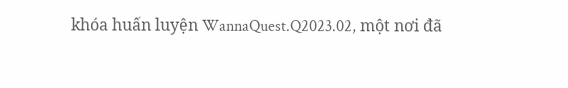khóa huấn luyện WannaQuest.Q2023.02, một nơi đã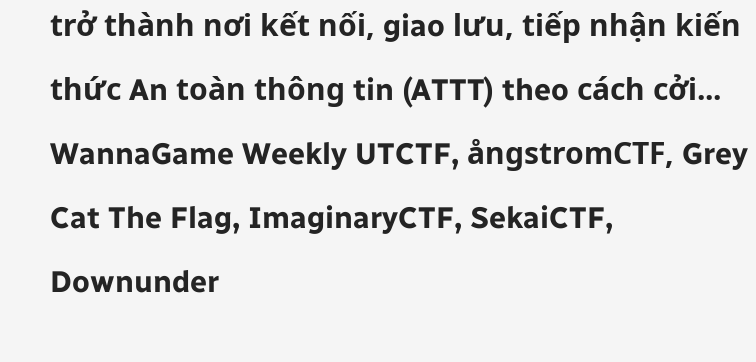trở thành nơi kết nối, giao lưu, tiếp nhận kiến thức An toàn thông tin (ATTT) theo cách cởi...
WannaGame Weekly UTCTF, ångstromCTF, Grey Cat The Flag, ImaginaryCTF, SekaiCTF, Downunder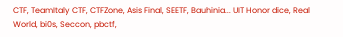CTF, TeamItaly CTF, CTFZone, Asis Final, SEETF, Bauhinia... UIT Honor dice, Real World, bi0s, Seccon, pbctf,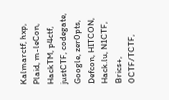Kalmarctf, hxp, Plaid, m-leCon, HackTM, p4ctf, justCTF, codegate, Google, zer0pts, Defcon, HITCON, Hack.lu, N1CTF, Brics+, 0CTF/TCTF,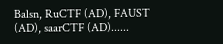Balsn, RuCTF (AD), FAUST (AD), saarCTF (AD)......